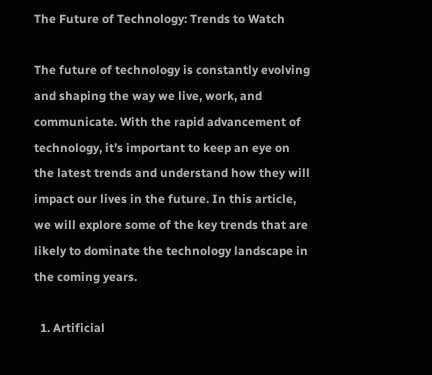The Future of Technology: Trends to Watch

The future of technology is constantly evolving and shaping the way we live, work, and communicate. With the rapid advancement of technology, it’s important to keep an eye on the latest trends and understand how they will impact our lives in the future. In this article, we will explore some of the key trends that are likely to dominate the technology landscape in the coming years.

  1. Artificial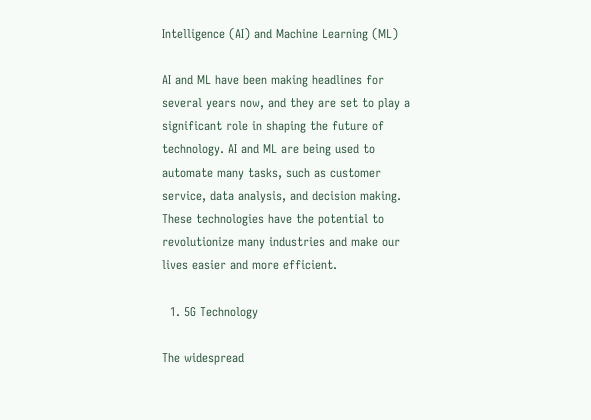Intelligence (AI) and Machine Learning (ML)

AI and ML have been making headlines for several years now, and they are set to play a significant role in shaping the future of technology. AI and ML are being used to automate many tasks, such as customer service, data analysis, and decision making. These technologies have the potential to revolutionize many industries and make our lives easier and more efficient.

  1. 5G Technology

The widespread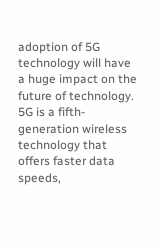adoption of 5G technology will have a huge impact on the future of technology. 5G is a fifth-generation wireless technology that offers faster data speeds,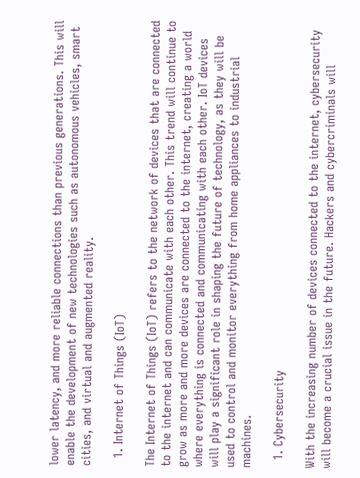lower latency, and more reliable connections than previous generations. This will enable the development of new technologies such as autonomous vehicles, smart cities, and virtual and augmented reality.

  1. Internet of Things (IoT)

The Internet of Things (IoT) refers to the network of devices that are connected to the internet and can communicate with each other. This trend will continue to grow as more and more devices are connected to the internet, creating a world where everything is connected and communicating with each other. IoT devices will play a significant role in shaping the future of technology, as they will be used to control and monitor everything from home appliances to industrial machines.

  1. Cybersecurity

With the increasing number of devices connected to the internet, cybersecurity will become a crucial issue in the future. Hackers and cybercriminals will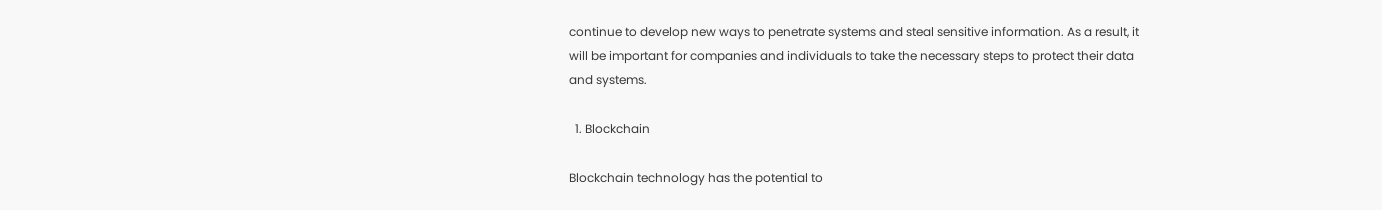continue to develop new ways to penetrate systems and steal sensitive information. As a result, it will be important for companies and individuals to take the necessary steps to protect their data and systems.

  1. Blockchain

Blockchain technology has the potential to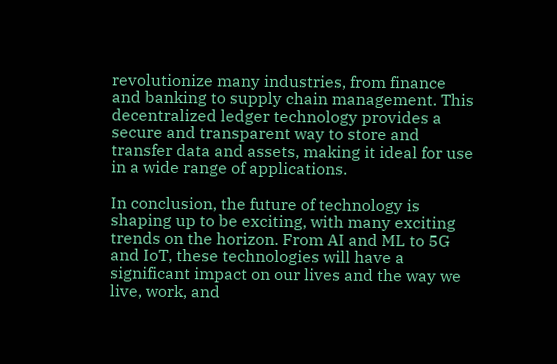revolutionize many industries, from finance and banking to supply chain management. This decentralized ledger technology provides a secure and transparent way to store and transfer data and assets, making it ideal for use in a wide range of applications.

In conclusion, the future of technology is shaping up to be exciting, with many exciting trends on the horizon. From AI and ML to 5G and IoT, these technologies will have a significant impact on our lives and the way we live, work, and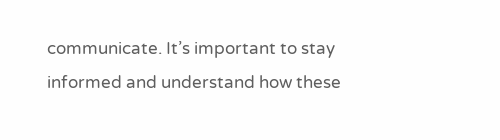communicate. It’s important to stay informed and understand how these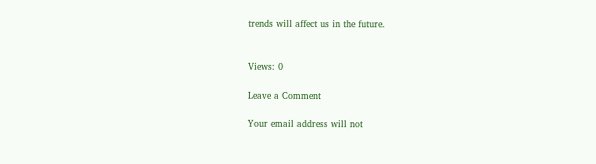trends will affect us in the future.


Views: 0

Leave a Comment

Your email address will not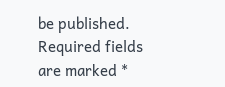be published. Required fields are marked *